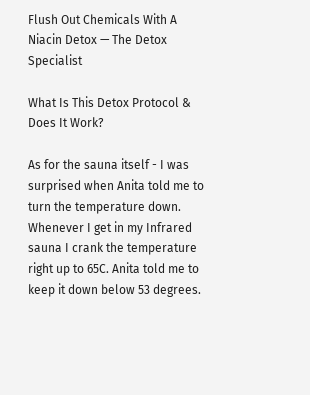Flush Out Chemicals With A Niacin Detox — The Detox Specialist

What Is This Detox Protocol & Does It Work?

As for the sauna itself - I was surprised when Anita told me to turn the temperature down. Whenever I get in my Infrared sauna I crank the temperature right up to 65C. Anita told me to keep it down below 53 degrees.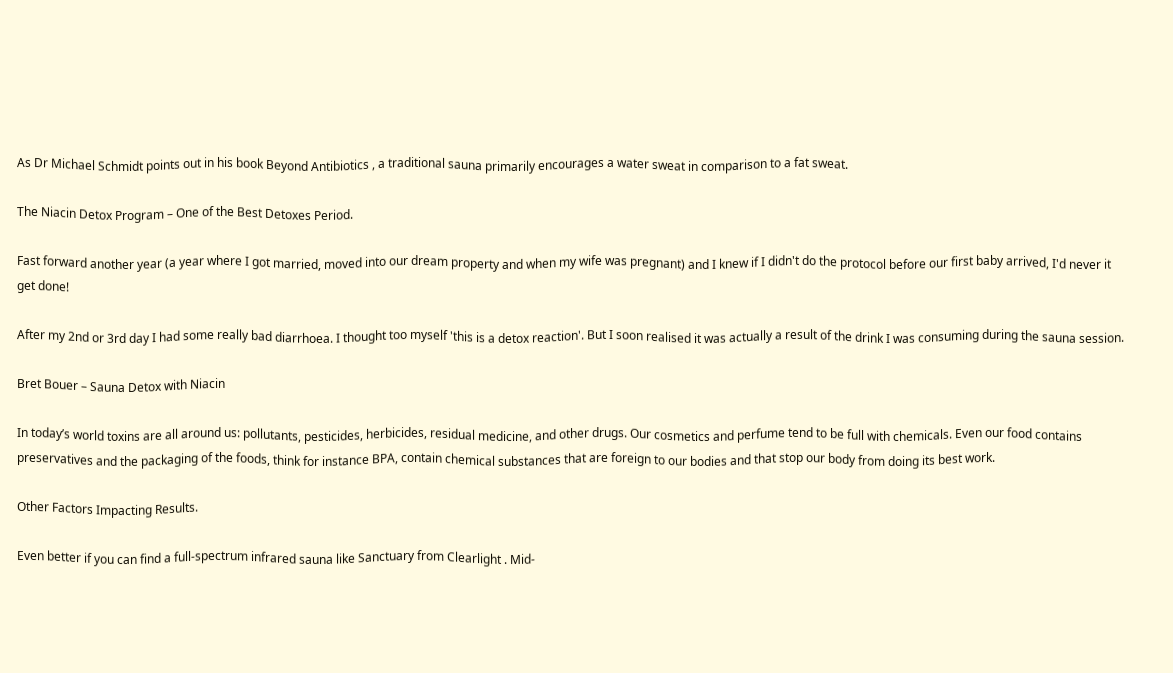As Dr Michael Schmidt points out in his book Beyond Antibiotics , a traditional sauna primarily encourages a water sweat in comparison to a fat sweat.

The Niacin Detox Program – One of the Best Detoxes Period.

Fast forward another year (a year where I got married, moved into our dream property and when my wife was pregnant) and I knew if I didn't do the protocol before our first baby arrived, I'd never it get done!

After my 2nd or 3rd day I had some really bad diarrhoea. I thought too myself 'this is a detox reaction'. But I soon realised it was actually a result of the drink I was consuming during the sauna session.

Bret Bouer – Sauna Detox with Niacin

In today’s world toxins are all around us: pollutants, pesticides, herbicides, residual medicine, and other drugs. Our cosmetics and perfume tend to be full with chemicals. Even our food contains preservatives and the packaging of the foods, think for instance BPA, contain chemical substances that are foreign to our bodies and that stop our body from doing its best work.

Other Factors Impacting Results.

Even better if you can find a full-spectrum infrared sauna like Sanctuary from Clearlight . Mid-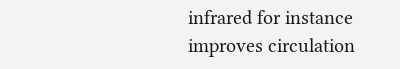infrared for instance improves circulation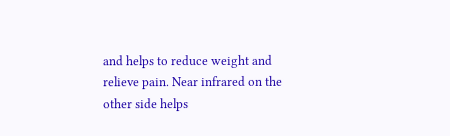and helps to reduce weight and relieve pain. Near infrared on the other side helps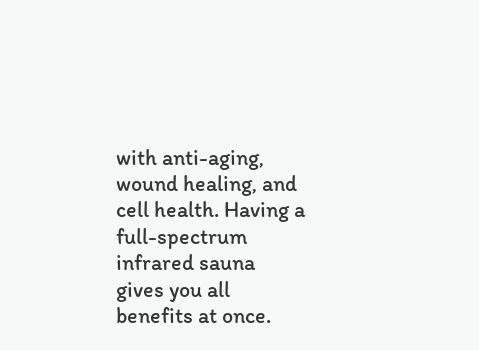with anti-aging, wound healing, and cell health. Having a full-spectrum infrared sauna gives you all benefits at once.